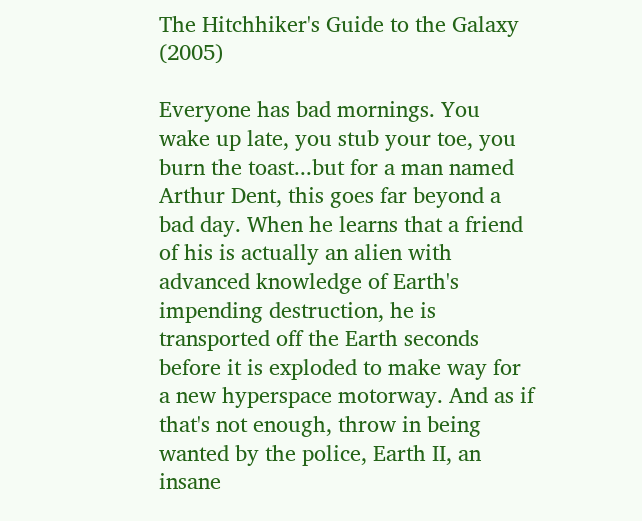The Hitchhiker's Guide to the Galaxy (2005)

Everyone has bad mornings. You wake up late, you stub your toe, you burn the toast...but for a man named Arthur Dent, this goes far beyond a bad day. When he learns that a friend of his is actually an alien with advanced knowledge of Earth's impending destruction, he is transported off the Earth seconds before it is exploded to make way for a new hyperspace motorway. And as if that's not enough, throw in being wanted by the police, Earth II, an insane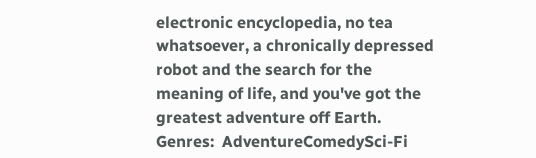electronic encyclopedia, no tea whatsoever, a chronically depressed robot and the search for the meaning of life, and you've got the greatest adventure off Earth.
Genres:  AdventureComedySci-Fi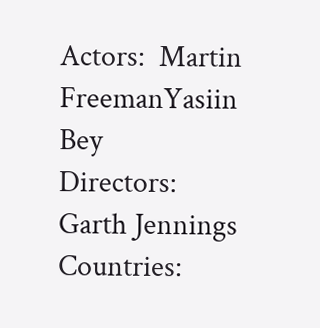Actors:  Martin FreemanYasiin Bey
Directors:  Garth Jennings
Countries: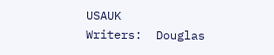USAUK
Writers:  Douglas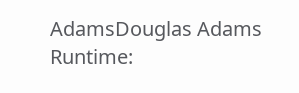AdamsDouglas Adams
Runtime: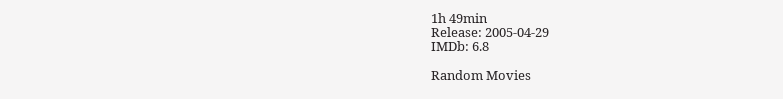1h 49min
Release: 2005-04-29
IMDb: 6.8

Random Movies